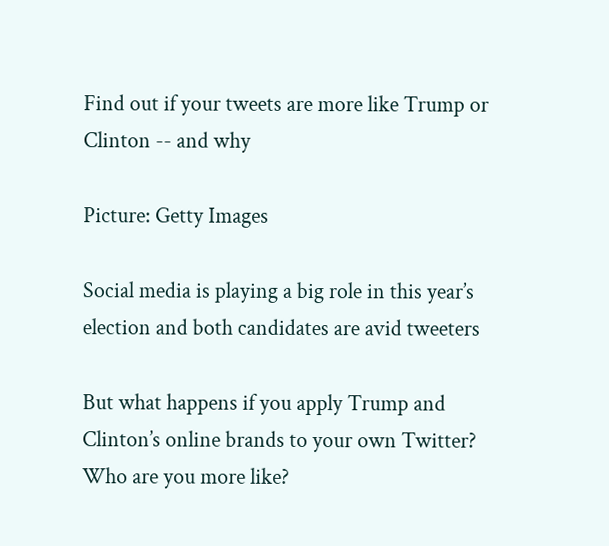Find out if your tweets are more like Trump or Clinton -- and why

Picture: Getty Images

Social media is playing a big role in this year’s election and both candidates are avid tweeters

But what happens if you apply Trump and Clinton’s online brands to your own Twitter? Who are you more like?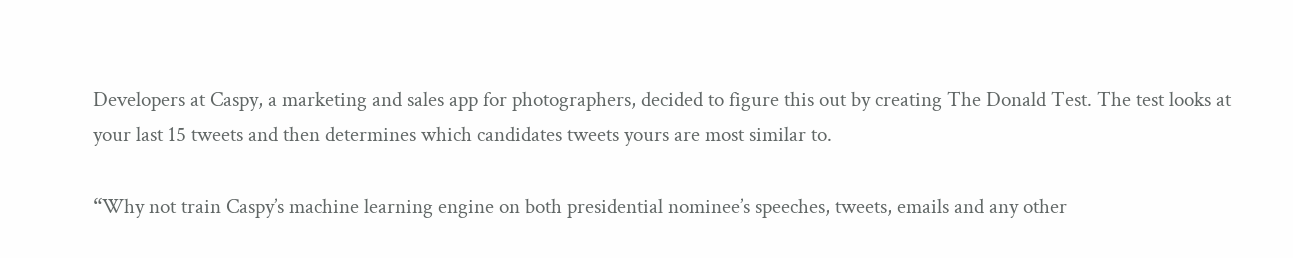Developers at Caspy, a marketing and sales app for photographers, decided to figure this out by creating The Donald Test. The test looks at your last 15 tweets and then determines which candidates tweets yours are most similar to.

“Why not train Caspy’s machine learning engine on both presidential nominee’s speeches, tweets, emails and any other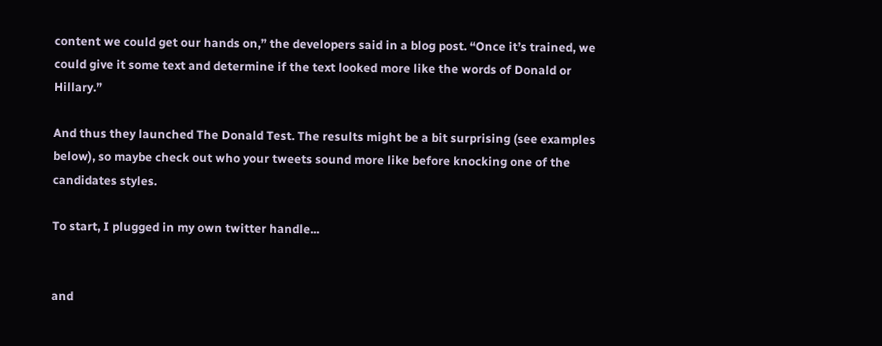content we could get our hands on,” the developers said in a blog post. “Once it’s trained, we could give it some text and determine if the text looked more like the words of Donald or Hillary.”

And thus they launched The Donald Test. The results might be a bit surprising (see examples below), so maybe check out who your tweets sound more like before knocking one of the candidates styles.

To start, I plugged in my own twitter handle...


and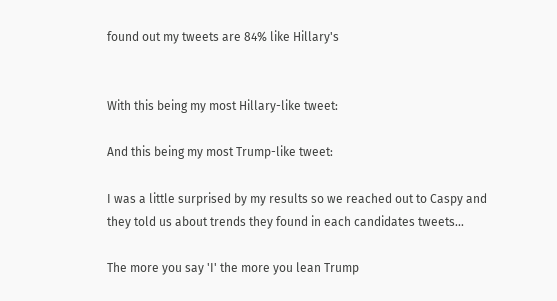found out my tweets are 84% like Hillary's


With this being my most Hillary-like tweet:

And this being my most Trump-like tweet:

I was a little surprised by my results so we reached out to Caspy and they told us about trends they found in each candidates tweets...

The more you say 'I' the more you lean Trump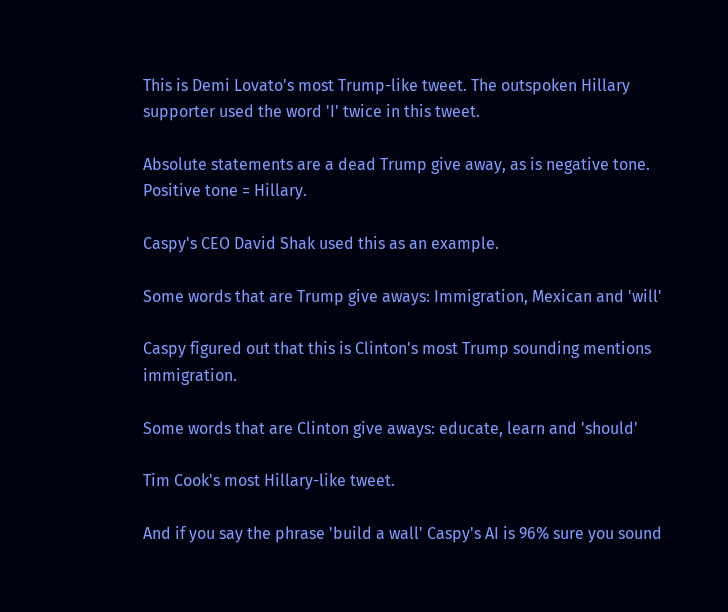This is Demi Lovato's most Trump-like tweet. The outspoken Hillary supporter used the word 'I' twice in this tweet.

Absolute statements are a dead Trump give away, as is negative tone. Positive tone = Hillary.

Caspy's CEO David Shak used this as an example.

Some words that are Trump give aways: Immigration, Mexican and 'will'

Caspy figured out that this is Clinton's most Trump sounding mentions immigration.

Some words that are Clinton give aways: educate, learn and 'should'

Tim Cook's most Hillary-like tweet.

And if you say the phrase 'build a wall' Caspy's AI is 96% sure you sound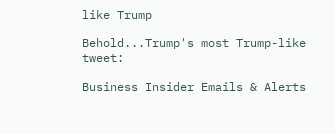like Trump

Behold...Trump's most Trump-like tweet:

Business Insider Emails & Alerts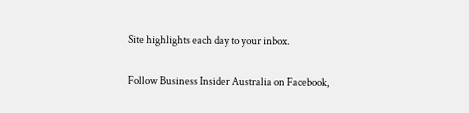Site highlights each day to your inbox.

Follow Business Insider Australia on Facebook,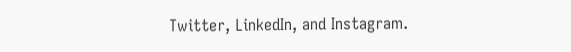Twitter, LinkedIn, and Instagram.